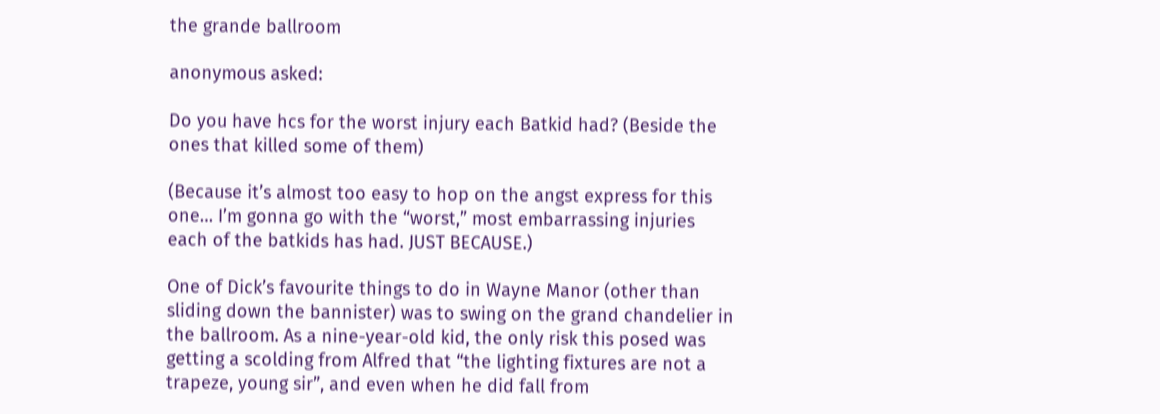the grande ballroom

anonymous asked:

Do you have hcs for the worst injury each Batkid had? (Beside the ones that killed some of them)

(Because it’s almost too easy to hop on the angst express for this one… I’m gonna go with the “worst,” most embarrassing injuries each of the batkids has had. JUST BECAUSE.)

One of Dick’s favourite things to do in Wayne Manor (other than sliding down the bannister) was to swing on the grand chandelier in the ballroom. As a nine-year-old kid, the only risk this posed was getting a scolding from Alfred that “the lighting fixtures are not a trapeze, young sir”, and even when he did fall from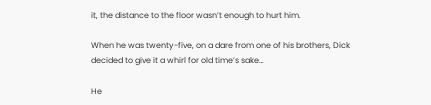it, the distance to the floor wasn’t enough to hurt him.

When he was twenty-five, on a dare from one of his brothers, Dick decided to give it a whirl for old time’s sake…

He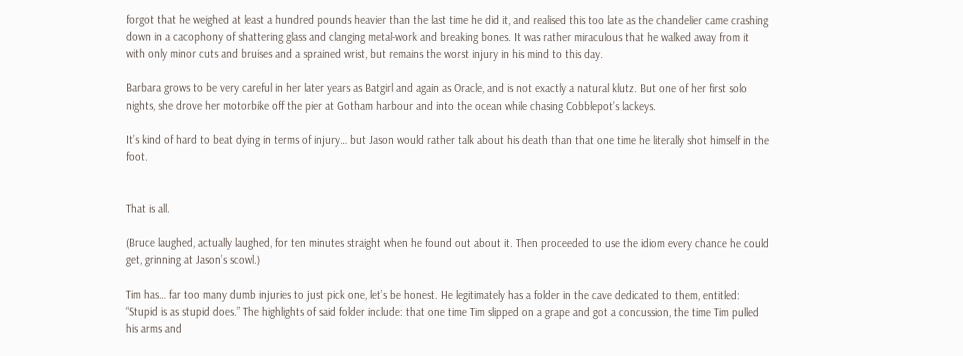forgot that he weighed at least a hundred pounds heavier than the last time he did it, and realised this too late as the chandelier came crashing down in a cacophony of shattering glass and clanging metal-work and breaking bones. It was rather miraculous that he walked away from it with only minor cuts and bruises and a sprained wrist, but remains the worst injury in his mind to this day.

Barbara grows to be very careful in her later years as Batgirl and again as Oracle, and is not exactly a natural klutz. But one of her first solo nights, she drove her motorbike off the pier at Gotham harbour and into the ocean while chasing Cobblepot’s lackeys.

It’s kind of hard to beat dying in terms of injury… but Jason would rather talk about his death than that one time he literally shot himself in the foot.


That is all.

(Bruce laughed, actually laughed, for ten minutes straight when he found out about it. Then proceeded to use the idiom every chance he could get, grinning at Jason’s scowl.)

Tim has… far too many dumb injuries to just pick one, let’s be honest. He legitimately has a folder in the cave dedicated to them, entitled: “Stupid is as stupid does.” The highlights of said folder include: that one time Tim slipped on a grape and got a concussion, the time Tim pulled his arms and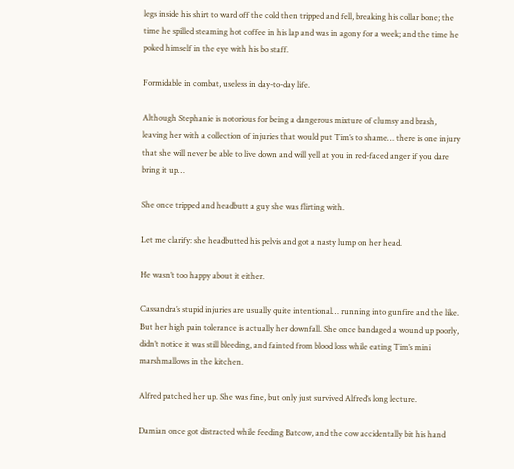legs inside his shirt to ward off the cold then tripped and fell, breaking his collar bone; the time he spilled steaming hot coffee in his lap and was in agony for a week; and the time he poked himself in the eye with his bo staff.

Formidable in combat, useless in day-to-day life.

Although Stephanie is notorious for being a dangerous mixture of clumsy and brash, leaving her with a collection of injuries that would put Tim’s to shame… there is one injury that she will never be able to live down and will yell at you in red-faced anger if you dare bring it up…

She once tripped and headbutt a guy she was flirting with.

Let me clarify: she headbutted his pelvis and got a nasty lump on her head.

He wasn’t too happy about it either.

Cassandra’s stupid injuries are usually quite intentional… running into gunfire and the like. But her high pain tolerance is actually her downfall. She once bandaged a wound up poorly, didn’t notice it was still bleeding, and fainted from blood loss while eating Tim’s mini marshmallows in the kitchen.

Alfred patched her up. She was fine, but only just survived Alfred’s long lecture.

Damian once got distracted while feeding Batcow, and the cow accidentally bit his hand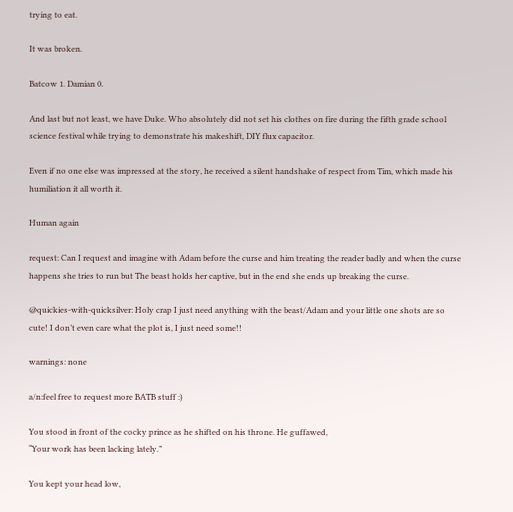trying to eat.

It was broken.

Batcow 1. Damian 0.

And last but not least, we have Duke. Who absolutely did not set his clothes on fire during the fifth grade school science festival while trying to demonstrate his makeshift, DIY flux capacitor.

Even if no one else was impressed at the story, he received a silent handshake of respect from Tim, which made his humiliation it all worth it.

Human again

request: Can I request and imagine with Adam before the curse and him treating the reader badly and when the curse happens she tries to run but The beast holds her captive, but in the end she ends up breaking the curse.

@quickies-with-quicksilver: Holy crap I just need anything with the beast/Adam and your little one shots are so cute! I don’t even care what the plot is, I just need some!!

warnings: none

a/n:feel free to request more BATB stuff :)

You stood in front of the cocky prince as he shifted on his throne. He guffawed,
“Your work has been lacking lately.”

You kept your head low,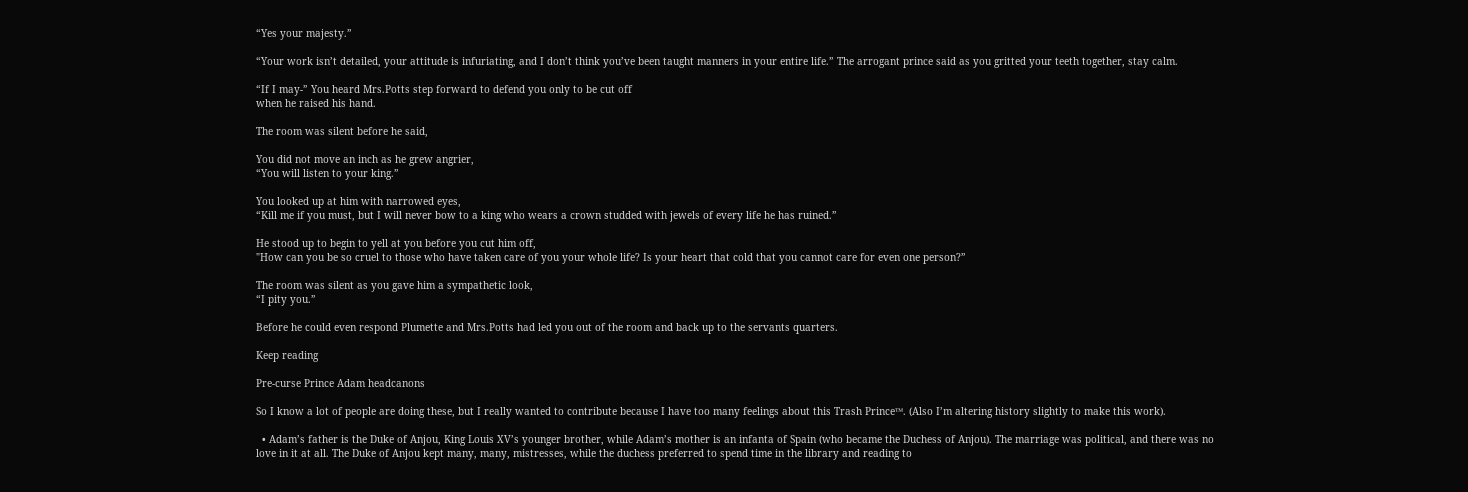“Yes your majesty.”

“Your work isn’t detailed, your attitude is infuriating, and I don’t think you’ve been taught manners in your entire life.” The arrogant prince said as you gritted your teeth together, stay calm.

“If I may-” You heard Mrs.Potts step forward to defend you only to be cut off
when he raised his hand.

The room was silent before he said,

You did not move an inch as he grew angrier,
“You will listen to your king.”

You looked up at him with narrowed eyes,
“Kill me if you must, but I will never bow to a king who wears a crown studded with jewels of every life he has ruined.”

He stood up to begin to yell at you before you cut him off,
"How can you be so cruel to those who have taken care of you your whole life? Is your heart that cold that you cannot care for even one person?”

The room was silent as you gave him a sympathetic look,
“I pity you.”

Before he could even respond Plumette and Mrs.Potts had led you out of the room and back up to the servants quarters.

Keep reading

Pre-curse Prince Adam headcanons

So I know a lot of people are doing these, but I really wanted to contribute because I have too many feelings about this Trash Prince™. (Also I’m altering history slightly to make this work).

  • Adam’s father is the Duke of Anjou, King Louis XV’s younger brother, while Adam’s mother is an infanta of Spain (who became the Duchess of Anjou). The marriage was political, and there was no love in it at all. The Duke of Anjou kept many, many, mistresses, while the duchess preferred to spend time in the library and reading to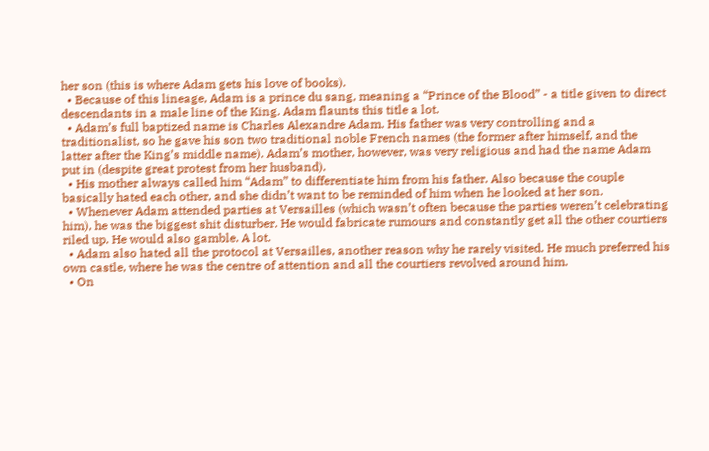her son (this is where Adam gets his love of books).
  • Because of this lineage, Adam is a prince du sang, meaning a “Prince of the Blood” - a title given to direct descendants in a male line of the King. Adam flaunts this title a lot.
  • Adam’s full baptized name is Charles Alexandre Adam. His father was very controlling and a traditionalist, so he gave his son two traditional noble French names (the former after himself, and the latter after the King’s middle name). Adam’s mother, however, was very religious and had the name Adam put in (despite great protest from her husband).
  • His mother always called him “Adam” to differentiate him from his father. Also because the couple basically hated each other, and she didn’t want to be reminded of him when he looked at her son.
  • Whenever Adam attended parties at Versailles (which wasn’t often because the parties weren’t celebrating him), he was the biggest shit disturber. He would fabricate rumours and constantly get all the other courtiers riled up. He would also gamble. A lot.
  • Adam also hated all the protocol at Versailles, another reason why he rarely visited. He much preferred his own castle, where he was the centre of attention and all the courtiers revolved around him.
  • On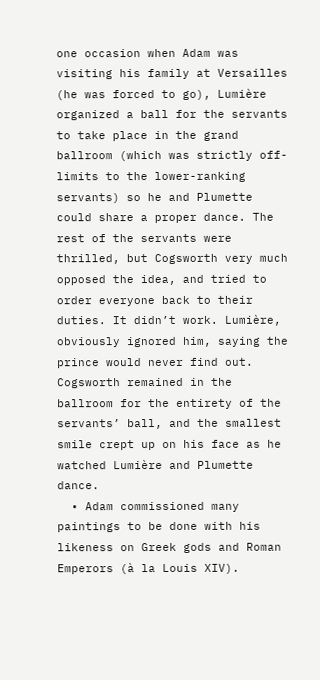one occasion when Adam was visiting his family at Versailles (he was forced to go), Lumière organized a ball for the servants to take place in the grand ballroom (which was strictly off-limits to the lower-ranking servants) so he and Plumette could share a proper dance. The rest of the servants were thrilled, but Cogsworth very much opposed the idea, and tried to order everyone back to their duties. It didn’t work. Lumière, obviously ignored him, saying the prince would never find out. Cogsworth remained in the ballroom for the entirety of the servants’ ball, and the smallest smile crept up on his face as he watched Lumière and Plumette dance.
  • Adam commissioned many paintings to be done with his likeness on Greek gods and Roman Emperors (à la Louis XIV).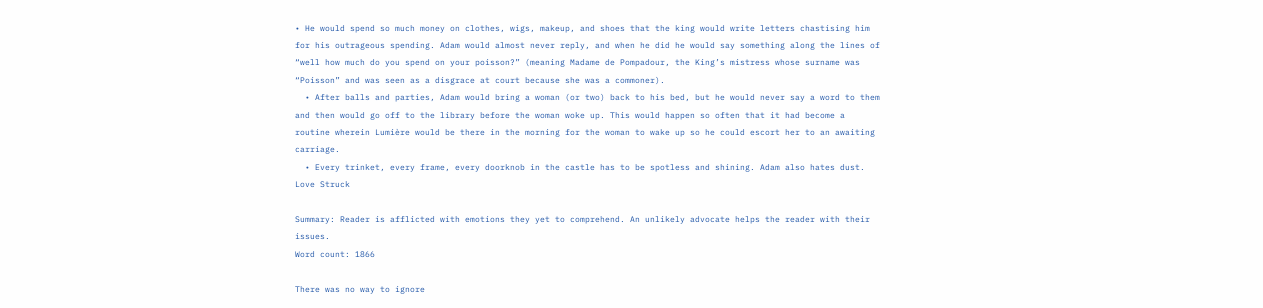• He would spend so much money on clothes, wigs, makeup, and shoes that the king would write letters chastising him for his outrageous spending. Adam would almost never reply, and when he did he would say something along the lines of “well how much do you spend on your poisson?” (meaning Madame de Pompadour, the King’s mistress whose surname was “Poisson” and was seen as a disgrace at court because she was a commoner).
  • After balls and parties, Adam would bring a woman (or two) back to his bed, but he would never say a word to them and then would go off to the library before the woman woke up. This would happen so often that it had become a routine wherein Lumière would be there in the morning for the woman to wake up so he could escort her to an awaiting carriage.
  • Every trinket, every frame, every doorknob in the castle has to be spotless and shining. Adam also hates dust.
Love Struck

Summary: Reader is afflicted with emotions they yet to comprehend. An unlikely advocate helps the reader with their issues.
Word count: 1866

There was no way to ignore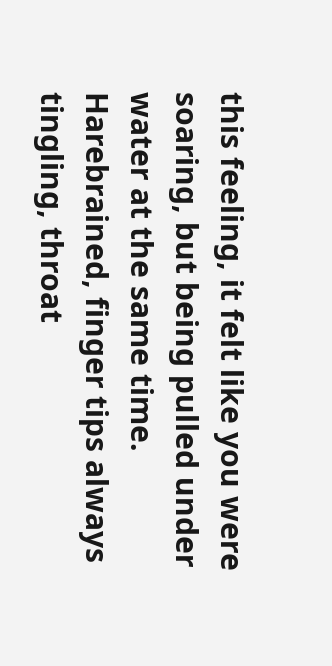this feeling, it felt like you were soaring, but being pulled under water at the same time. Harebrained, finger tips always tingling, throat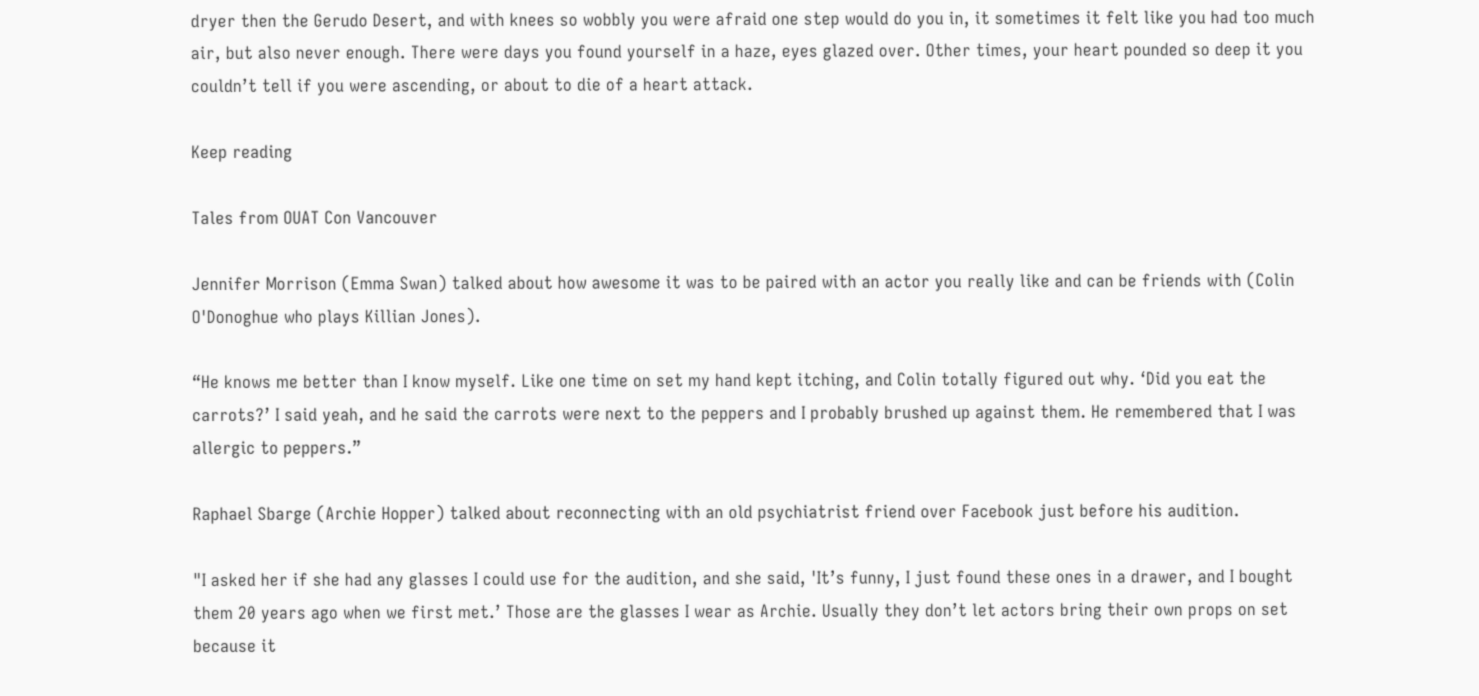dryer then the Gerudo Desert, and with knees so wobbly you were afraid one step would do you in, it sometimes it felt like you had too much air, but also never enough. There were days you found yourself in a haze, eyes glazed over. Other times, your heart pounded so deep it you couldn’t tell if you were ascending, or about to die of a heart attack.

Keep reading

Tales from OUAT Con Vancouver

Jennifer Morrison (Emma Swan) talked about how awesome it was to be paired with an actor you really like and can be friends with (Colin O'Donoghue who plays Killian Jones).

“He knows me better than I know myself. Like one time on set my hand kept itching, and Colin totally figured out why. ‘Did you eat the carrots?’ I said yeah, and he said the carrots were next to the peppers and I probably brushed up against them. He remembered that I was allergic to peppers.”

Raphael Sbarge (Archie Hopper) talked about reconnecting with an old psychiatrist friend over Facebook just before his audition.

"I asked her if she had any glasses I could use for the audition, and she said, 'It’s funny, I just found these ones in a drawer, and I bought them 20 years ago when we first met.’ Those are the glasses I wear as Archie. Usually they don’t let actors bring their own props on set because it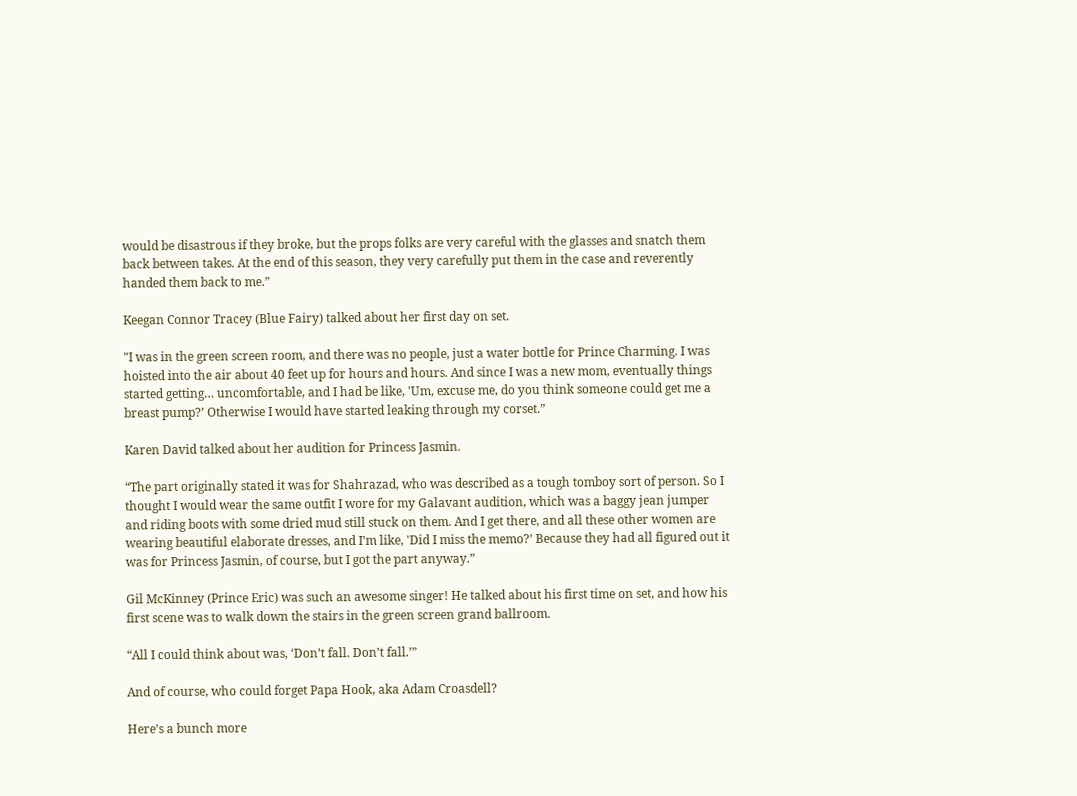would be disastrous if they broke, but the props folks are very careful with the glasses and snatch them back between takes. At the end of this season, they very carefully put them in the case and reverently handed them back to me.”

Keegan Connor Tracey (Blue Fairy) talked about her first day on set.

"I was in the green screen room, and there was no people, just a water bottle for Prince Charming. I was hoisted into the air about 40 feet up for hours and hours. And since I was a new mom, eventually things started getting… uncomfortable, and I had be like, 'Um, excuse me, do you think someone could get me a breast pump?’ Otherwise I would have started leaking through my corset.”

Karen David talked about her audition for Princess Jasmin.

“The part originally stated it was for Shahrazad, who was described as a tough tomboy sort of person. So I thought I would wear the same outfit I wore for my Galavant audition, which was a baggy jean jumper and riding boots with some dried mud still stuck on them. And I get there, and all these other women are wearing beautiful elaborate dresses, and I’m like, 'Did I miss the memo?’ Because they had all figured out it was for Princess Jasmin, of course, but I got the part anyway.”

Gil McKinney (Prince Eric) was such an awesome singer! He talked about his first time on set, and how his first scene was to walk down the stairs in the green screen grand ballroom.

“All I could think about was, ‘Don’t fall. Don’t fall.’”

And of course, who could forget Papa Hook, aka Adam Croasdell?

Here’s a bunch more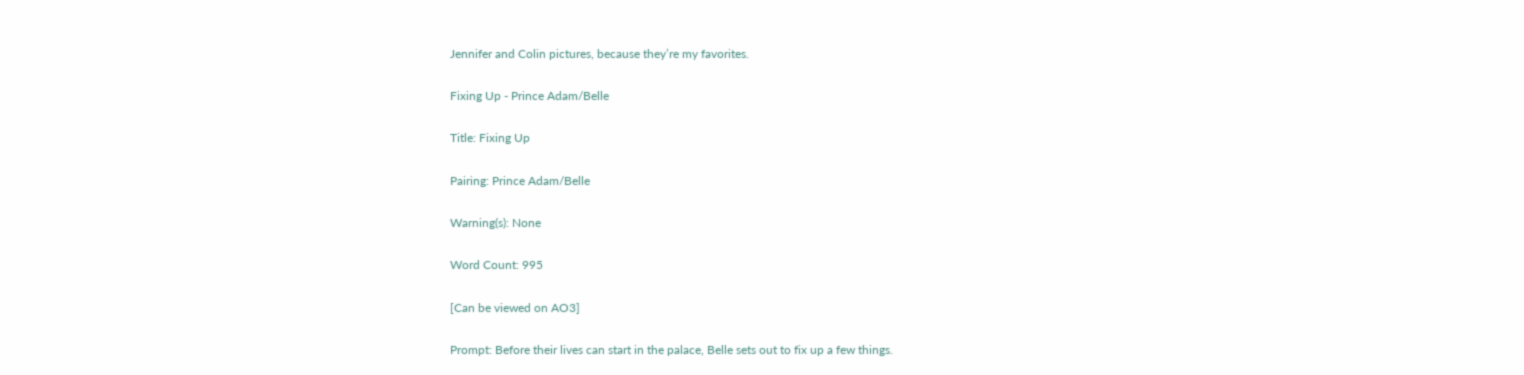Jennifer and Colin pictures, because they’re my favorites.

Fixing Up - Prince Adam/Belle

Title: Fixing Up

Pairing: Prince Adam/Belle

Warning(s): None

Word Count: 995

[Can be viewed on AO3]

Prompt: Before their lives can start in the palace, Belle sets out to fix up a few things.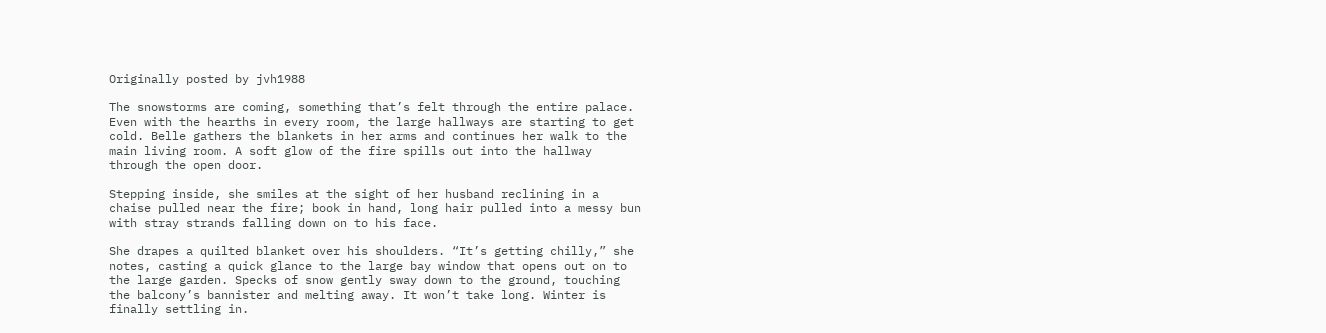Originally posted by jvh1988

The snowstorms are coming, something that’s felt through the entire palace. Even with the hearths in every room, the large hallways are starting to get cold. Belle gathers the blankets in her arms and continues her walk to the main living room. A soft glow of the fire spills out into the hallway through the open door.

Stepping inside, she smiles at the sight of her husband reclining in a chaise pulled near the fire; book in hand, long hair pulled into a messy bun with stray strands falling down on to his face.

She drapes a quilted blanket over his shoulders. “It’s getting chilly,” she notes, casting a quick glance to the large bay window that opens out on to the large garden. Specks of snow gently sway down to the ground, touching the balcony’s bannister and melting away. It won’t take long. Winter is finally settling in.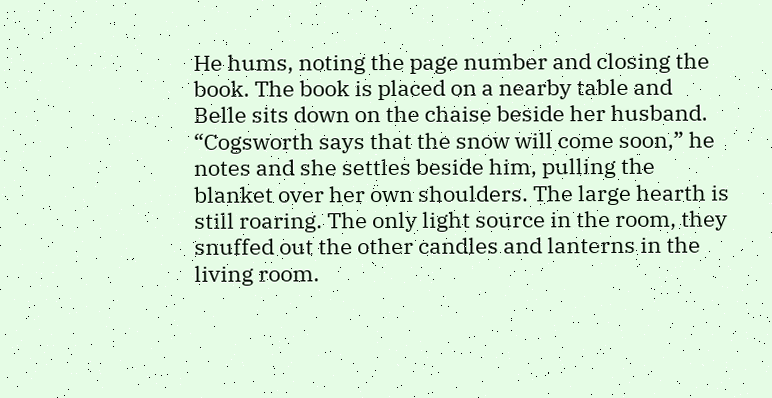He hums, noting the page number and closing the book. The book is placed on a nearby table and Belle sits down on the chaise beside her husband. “Cogsworth says that the snow will come soon,” he notes and she settles beside him, pulling the blanket over her own shoulders. The large hearth is still roaring. The only light source in the room, they snuffed out the other candles and lanterns in the living room.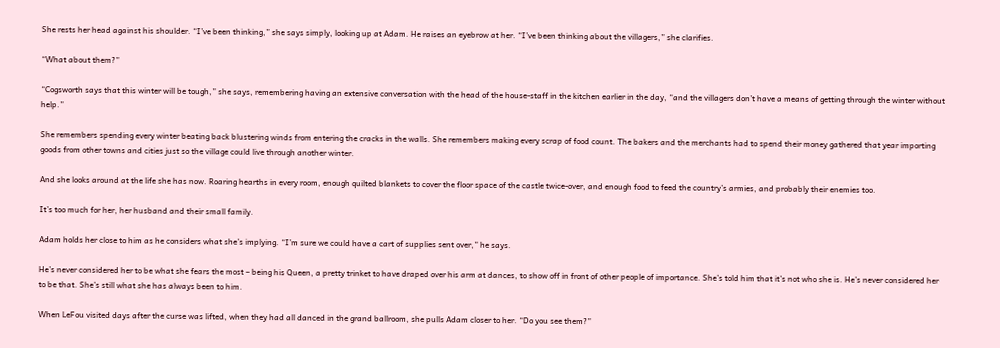She rests her head against his shoulder. “I’ve been thinking,” she says simply, looking up at Adam. He raises an eyebrow at her. “I’ve been thinking about the villagers,” she clarifies.

“What about them?”

“Cogsworth says that this winter will be tough,” she says, remembering having an extensive conversation with the head of the house-staff in the kitchen earlier in the day, “and the villagers don’t have a means of getting through the winter without help.”

She remembers spending every winter beating back blustering winds from entering the cracks in the walls. She remembers making every scrap of food count. The bakers and the merchants had to spend their money gathered that year importing goods from other towns and cities just so the village could live through another winter.

And she looks around at the life she has now. Roaring hearths in every room, enough quilted blankets to cover the floor space of the castle twice-over, and enough food to feed the country’s armies, and probably their enemies too.

It’s too much for her, her husband and their small family.

Adam holds her close to him as he considers what she’s implying. “I’m sure we could have a cart of supplies sent over,” he says.

He’s never considered her to be what she fears the most – being his Queen, a pretty trinket to have draped over his arm at dances, to show off in front of other people of importance. She’s told him that it’s not who she is. He’s never considered her to be that. She’s still what she has always been to him.

When LeFou visited days after the curse was lifted, when they had all danced in the grand ballroom, she pulls Adam closer to her. “Do you see them?”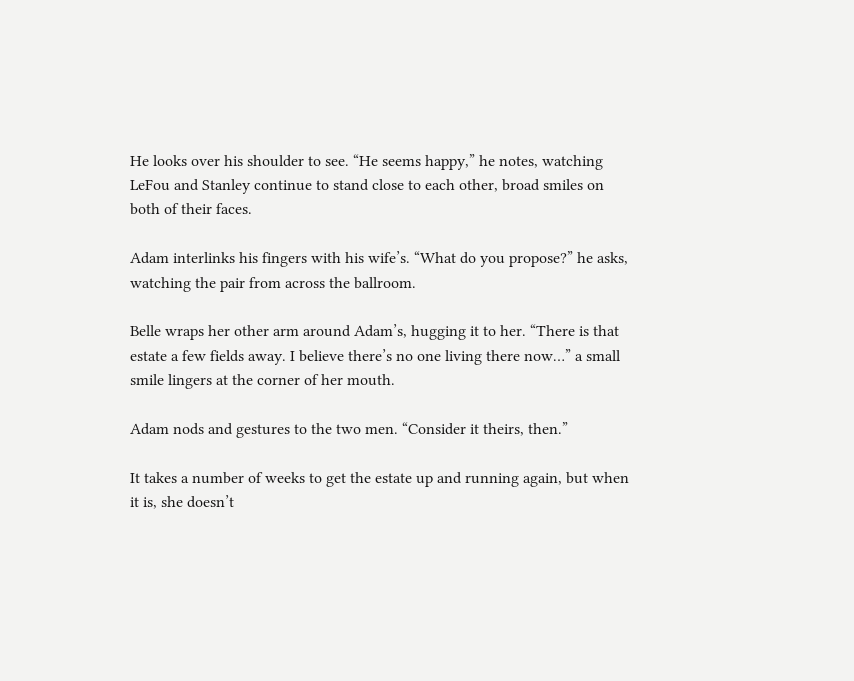He looks over his shoulder to see. “He seems happy,” he notes, watching LeFou and Stanley continue to stand close to each other, broad smiles on both of their faces.

Adam interlinks his fingers with his wife’s. “What do you propose?” he asks, watching the pair from across the ballroom.

Belle wraps her other arm around Adam’s, hugging it to her. “There is that estate a few fields away. I believe there’s no one living there now…” a small smile lingers at the corner of her mouth.

Adam nods and gestures to the two men. “Consider it theirs, then.”

It takes a number of weeks to get the estate up and running again, but when it is, she doesn’t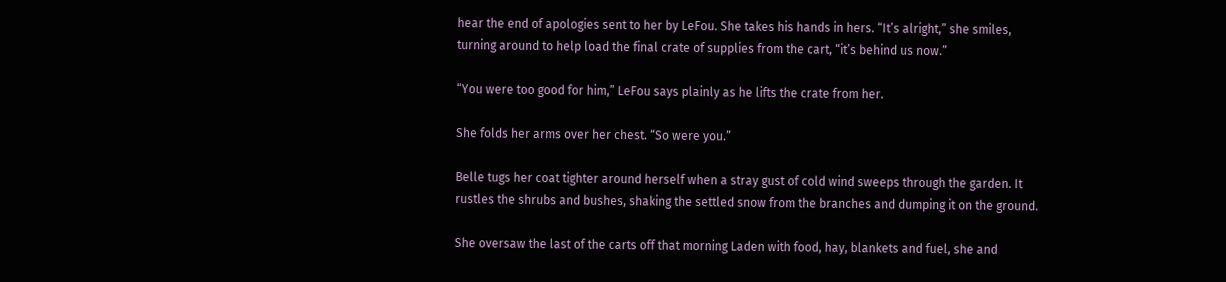hear the end of apologies sent to her by LeFou. She takes his hands in hers. “It’s alright,” she smiles, turning around to help load the final crate of supplies from the cart, “it’s behind us now.”

“You were too good for him,” LeFou says plainly as he lifts the crate from her.

She folds her arms over her chest. “So were you.”

Belle tugs her coat tighter around herself when a stray gust of cold wind sweeps through the garden. It rustles the shrubs and bushes, shaking the settled snow from the branches and dumping it on the ground.

She oversaw the last of the carts off that morning Laden with food, hay, blankets and fuel, she and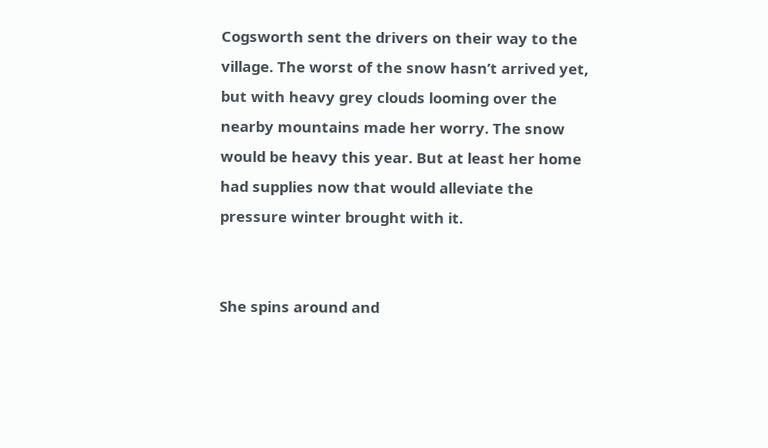Cogsworth sent the drivers on their way to the village. The worst of the snow hasn’t arrived yet, but with heavy grey clouds looming over the nearby mountains made her worry. The snow would be heavy this year. But at least her home had supplies now that would alleviate the pressure winter brought with it.


She spins around and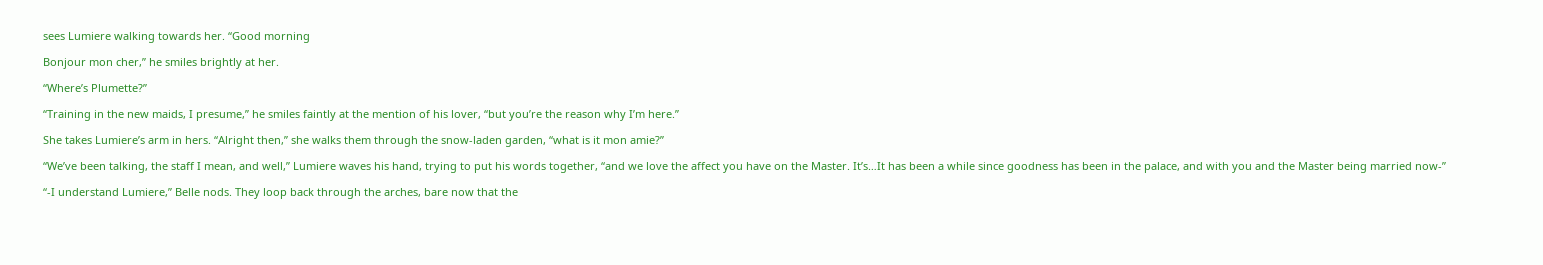sees Lumiere walking towards her. “Good morning

Bonjour mon cher,” he smiles brightly at her.

“Where’s Plumette?”

“Training in the new maids, I presume,” he smiles faintly at the mention of his lover, “but you’re the reason why I’m here.”

She takes Lumiere’s arm in hers. “Alright then,” she walks them through the snow-laden garden, “what is it mon amie?”

“We’ve been talking, the staff I mean, and well,” Lumiere waves his hand, trying to put his words together, “and we love the affect you have on the Master. It’s…It has been a while since goodness has been in the palace, and with you and the Master being married now-”

“-I understand Lumiere,” Belle nods. They loop back through the arches, bare now that the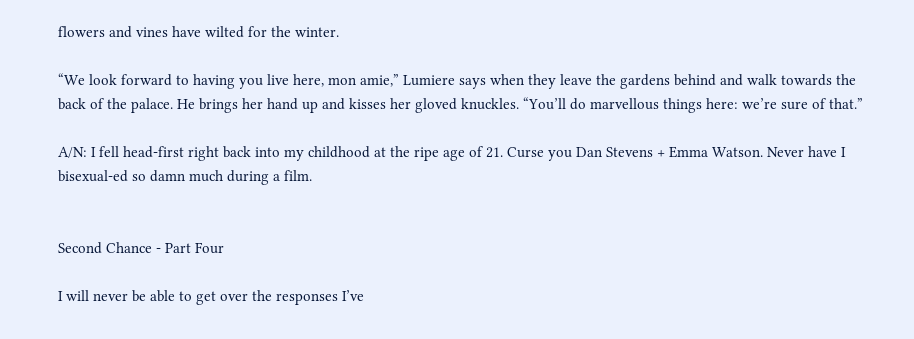flowers and vines have wilted for the winter.

“We look forward to having you live here, mon amie,” Lumiere says when they leave the gardens behind and walk towards the back of the palace. He brings her hand up and kisses her gloved knuckles. “You’ll do marvellous things here: we’re sure of that.”

A/N: I fell head-first right back into my childhood at the ripe age of 21. Curse you Dan Stevens + Emma Watson. Never have I bisexual-ed so damn much during a film.


Second Chance - Part Four

I will never be able to get over the responses I’ve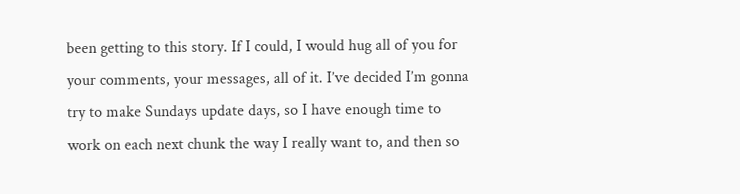been getting to this story. If I could, I would hug all of you for your comments, your messages, all of it. I’ve decided I’m gonna try to make Sundays update days, so I have enough time to work on each next chunk the way I really want to, and then so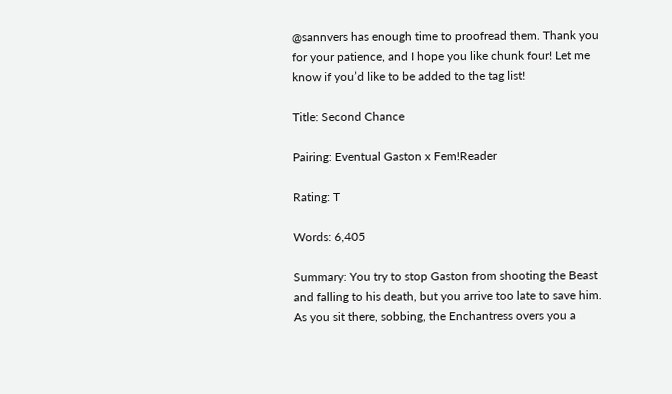@sannvers has enough time to proofread them. Thank you for your patience, and I hope you like chunk four! Let me know if you’d like to be added to the tag list!

Title: Second Chance

Pairing: Eventual Gaston x Fem!Reader

Rating: T

Words: 6,405

Summary: You try to stop Gaston from shooting the Beast and falling to his death, but you arrive too late to save him. As you sit there, sobbing, the Enchantress overs you a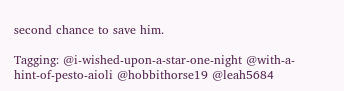second chance to save him.

Tagging: @i-wished-upon-a-star-one-night @with-a-hint-of-pesto-aioli @hobbithorse19 @leah5684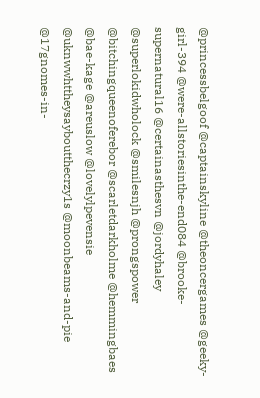@princessbelgoof @captainskyline @theoncergames @geeky-girl-394 @were-allstoriesinthe-end084 @brooke-supernatural16 @certainasthesvn @jordyhaley @superlokidwholock @smilesnjh @prongspower @bitchingqueenoferebor @scarletdarkholme @hemmingbaes @bae-kage @areuslow @lovelylpevensie @uknwwhttheysayboutthecrzy1s @moonbeams-and-pie @17gnomes-in-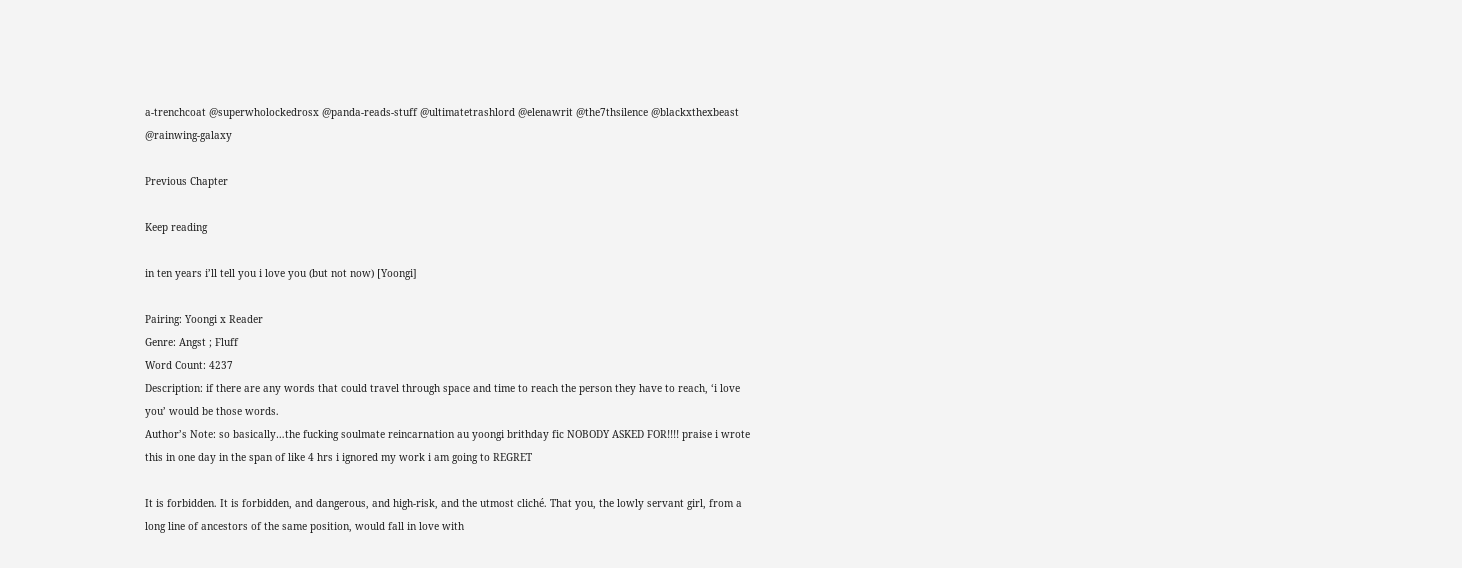a-trenchcoat @superwholockedrosx @panda-reads-stuff @ultimatetrashlord @elenawrit @the7thsilence @blackxthexbeast @rainwing-galaxy

Previous Chapter

Keep reading

in ten years i’ll tell you i love you (but not now) [Yoongi]

Pairing: Yoongi x Reader
Genre: Angst ; Fluff
Word Count: 4237
Description: if there are any words that could travel through space and time to reach the person they have to reach, ‘i love you’ would be those words.
Author’s Note: so basically…the fucking soulmate reincarnation au yoongi brithday fic NOBODY ASKED FOR!!!! praise i wrote this in one day in the span of like 4 hrs i ignored my work i am going to REGRET

It is forbidden. It is forbidden, and dangerous, and high-risk, and the utmost cliché. That you, the lowly servant girl, from a long line of ancestors of the same position, would fall in love with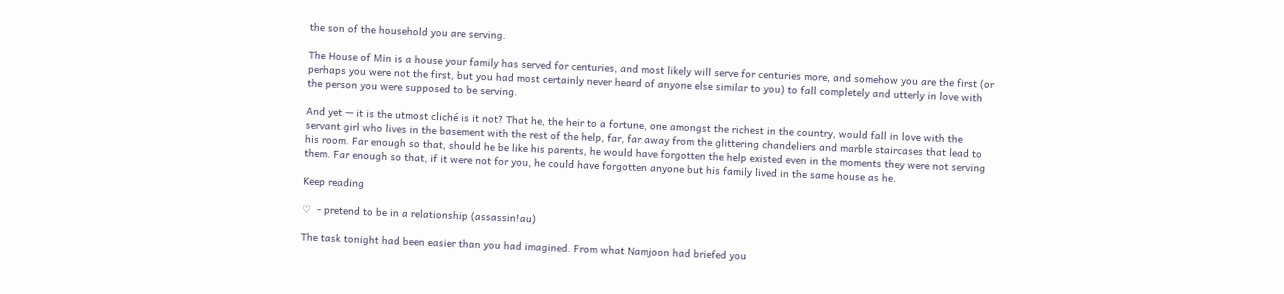the son of the household you are serving.

The House of Min is a house your family has served for centuries, and most likely will serve for centuries more, and somehow you are the first (or perhaps you were not the first, but you had most certainly never heard of anyone else similar to you) to fall completely and utterly in love with the person you were supposed to be serving.

And yet — it is the utmost cliché is it not? That he, the heir to a fortune, one amongst the richest in the country, would fall in love with the servant girl who lives in the basement with the rest of the help, far, far away from the glittering chandeliers and marble staircases that lead to his room. Far enough so that, should he be like his parents, he would have forgotten the help existed even in the moments they were not serving them. Far enough so that, if it were not for you, he could have forgotten anyone but his family lived in the same house as he.

Keep reading

♡  - pretend to be in a relationship (assassin!au)

The task tonight had been easier than you had imagined. From what Namjoon had briefed you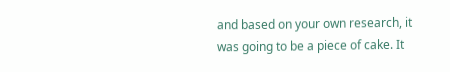and based on your own research, it was going to be a piece of cake. It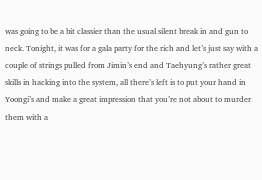was going to be a bit classier than the usual silent break in and gun to neck. Tonight, it was for a gala party for the rich and let’s just say with a couple of strings pulled from Jimin’s end and Taehyung’s rather great skills in hacking into the system, all there’s left is to put your hand in Yoongi’s and make a great impression that you’re not about to murder them with a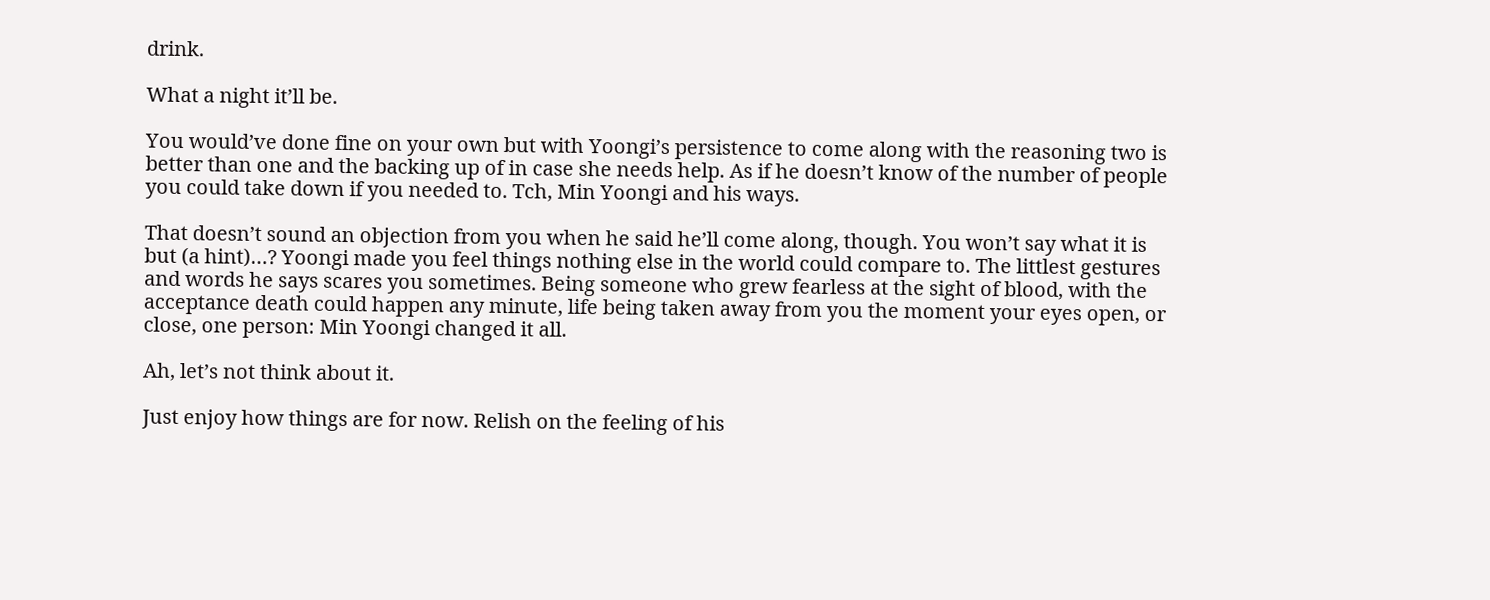drink.

What a night it’ll be.

You would’ve done fine on your own but with Yoongi’s persistence to come along with the reasoning two is better than one and the backing up of in case she needs help. As if he doesn’t know of the number of people you could take down if you needed to. Tch, Min Yoongi and his ways.

That doesn’t sound an objection from you when he said he’ll come along, though. You won’t say what it is but (a hint)…? Yoongi made you feel things nothing else in the world could compare to. The littlest gestures and words he says scares you sometimes. Being someone who grew fearless at the sight of blood, with the acceptance death could happen any minute, life being taken away from you the moment your eyes open, or close, one person: Min Yoongi changed it all.

Ah, let’s not think about it.

Just enjoy how things are for now. Relish on the feeling of his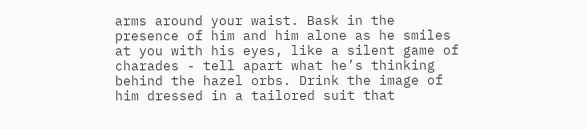arms around your waist. Bask in the presence of him and him alone as he smiles at you with his eyes, like a silent game of charades - tell apart what he’s thinking behind the hazel orbs. Drink the image of him dressed in a tailored suit that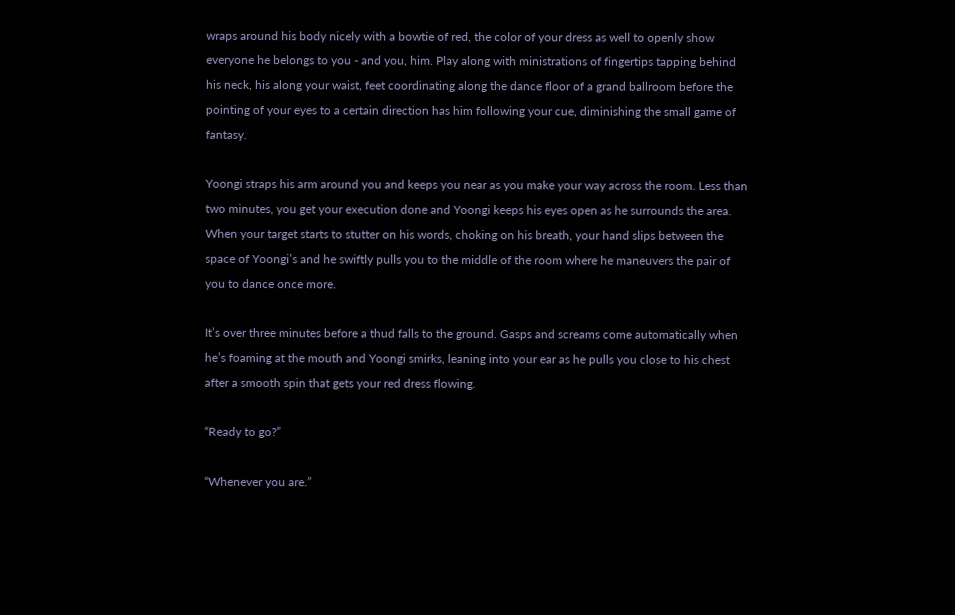wraps around his body nicely with a bowtie of red, the color of your dress as well to openly show everyone he belongs to you - and you, him. Play along with ministrations of fingertips tapping behind his neck, his along your waist, feet coordinating along the dance floor of a grand ballroom before the pointing of your eyes to a certain direction has him following your cue, diminishing the small game of fantasy.

Yoongi straps his arm around you and keeps you near as you make your way across the room. Less than two minutes, you get your execution done and Yoongi keeps his eyes open as he surrounds the area. When your target starts to stutter on his words, choking on his breath, your hand slips between the space of Yoongi’s and he swiftly pulls you to the middle of the room where he maneuvers the pair of you to dance once more.

It’s over three minutes before a thud falls to the ground. Gasps and screams come automatically when he’s foaming at the mouth and Yoongi smirks, leaning into your ear as he pulls you close to his chest after a smooth spin that gets your red dress flowing.

“Ready to go?”

“Whenever you are.”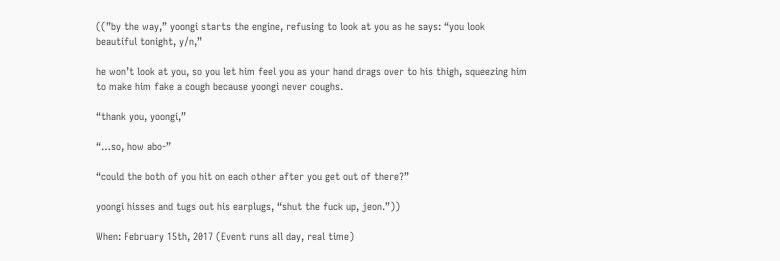((”by the way,” yoongi starts the engine, refusing to look at you as he says: “you look beautiful tonight, y/n,”

he won’t look at you, so you let him feel you as your hand drags over to his thigh, squeezing him to make him fake a cough because yoongi never coughs.

“thank you, yoongi,”

“…so, how abo-”

“could the both of you hit on each other after you get out of there?”

yoongi hisses and tugs out his earplugs, “shut the fuck up, jeon.”))

When: February 15th, 2017 (Event runs all day, real time)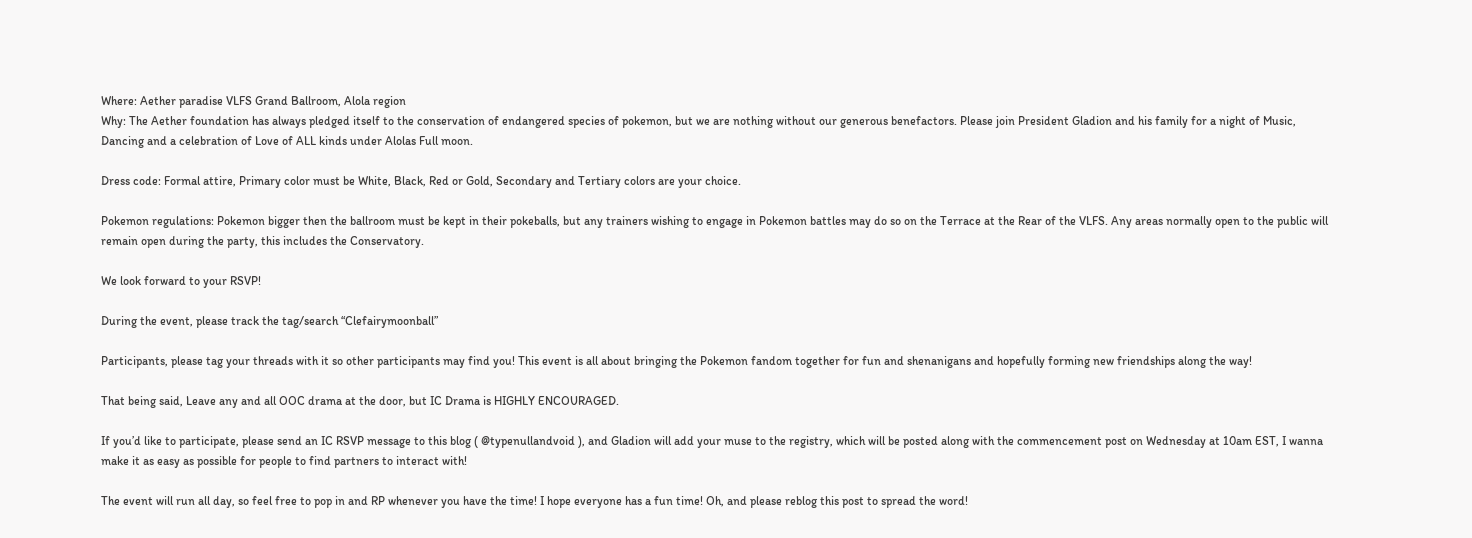Where: Aether paradise VLFS Grand Ballroom, Alola region
Why: The Aether foundation has always pledged itself to the conservation of endangered species of pokemon, but we are nothing without our generous benefactors. Please join President Gladion and his family for a night of Music, Dancing and a celebration of Love of ALL kinds under Alolas Full moon.

Dress code: Formal attire, Primary color must be White, Black, Red or Gold, Secondary and Tertiary colors are your choice.

Pokemon regulations: Pokemon bigger then the ballroom must be kept in their pokeballs, but any trainers wishing to engage in Pokemon battles may do so on the Terrace at the Rear of the VLFS. Any areas normally open to the public will remain open during the party, this includes the Conservatory.

We look forward to your RSVP!

During the event, please track the tag/search “Clefairymoonball”

Participants, please tag your threads with it so other participants may find you! This event is all about bringing the Pokemon fandom together for fun and shenanigans and hopefully forming new friendships along the way!

That being said, Leave any and all OOC drama at the door, but IC Drama is HIGHLY ENCOURAGED.

If you’d like to participate, please send an IC RSVP message to this blog ( @typenullandvoid ), and Gladion will add your muse to the registry, which will be posted along with the commencement post on Wednesday at 10am EST, I wanna make it as easy as possible for people to find partners to interact with!

The event will run all day, so feel free to pop in and RP whenever you have the time! I hope everyone has a fun time! Oh, and please reblog this post to spread the word!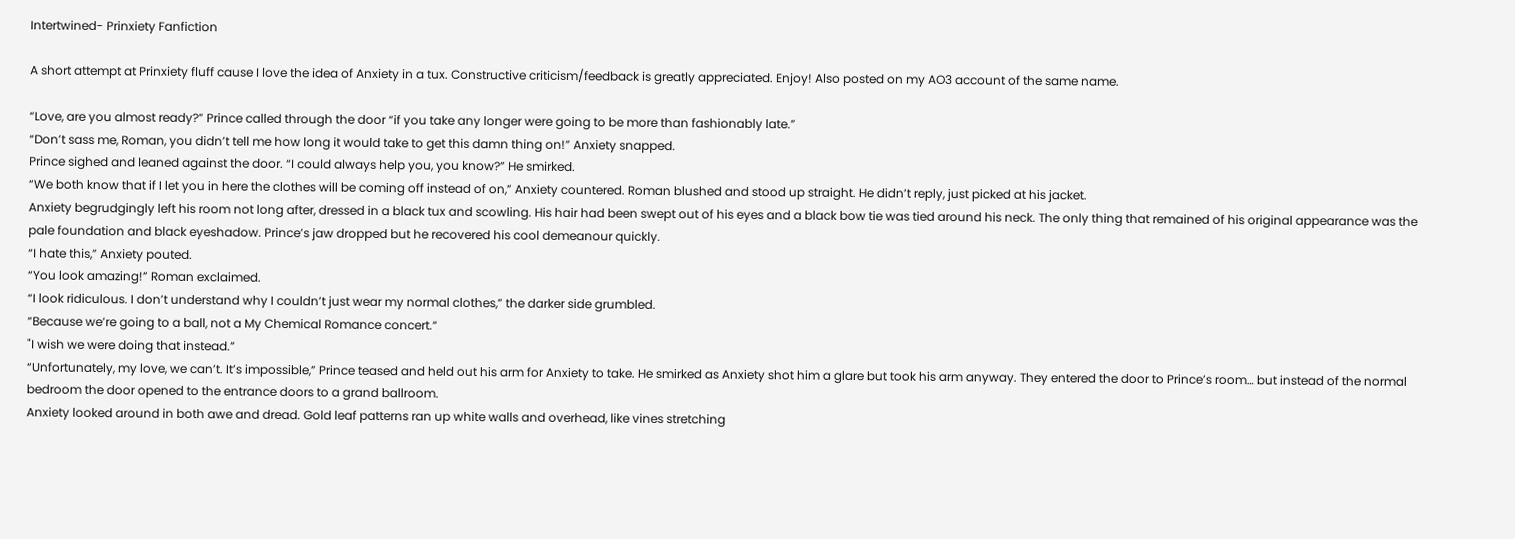Intertwined- Prinxiety Fanfiction

A short attempt at Prinxiety fluff cause I love the idea of Anxiety in a tux. Constructive criticism/feedback is greatly appreciated. Enjoy! Also posted on my AO3 account of the same name.

“Love, are you almost ready?” Prince called through the door “if you take any longer were going to be more than fashionably late.”
“Don’t sass me, Roman, you didn’t tell me how long it would take to get this damn thing on!” Anxiety snapped.
Prince sighed and leaned against the door. “I could always help you, you know?” He smirked.
“We both know that if I let you in here the clothes will be coming off instead of on,” Anxiety countered. Roman blushed and stood up straight. He didn’t reply, just picked at his jacket.
Anxiety begrudgingly left his room not long after, dressed in a black tux and scowling. His hair had been swept out of his eyes and a black bow tie was tied around his neck. The only thing that remained of his original appearance was the pale foundation and black eyeshadow. Prince’s jaw dropped but he recovered his cool demeanour quickly.
“I hate this,” Anxiety pouted.
“You look amazing!” Roman exclaimed.
“I look ridiculous. I don’t understand why I couldn’t just wear my normal clothes,” the darker side grumbled.
“Because we’re going to a ball, not a My Chemical Romance concert.“
"I wish we were doing that instead.”
“Unfortunately, my love, we can’t. It’s impossible,” Prince teased and held out his arm for Anxiety to take. He smirked as Anxiety shot him a glare but took his arm anyway. They entered the door to Prince’s room… but instead of the normal bedroom the door opened to the entrance doors to a grand ballroom.
Anxiety looked around in both awe and dread. Gold leaf patterns ran up white walls and overhead, like vines stretching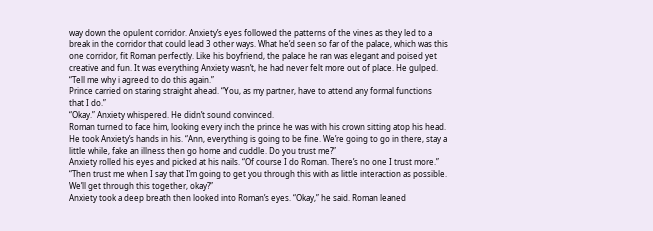way down the opulent corridor. Anxiety’s eyes followed the patterns of the vines as they led to a break in the corridor that could lead 3 other ways. What he’d seen so far of the palace, which was this one corridor, fit Roman perfectly. Like his boyfriend, the palace he ran was elegant and poised yet creative and fun. It was everything Anxiety wasn’t, he had never felt more out of place. He gulped. “Tell me why i agreed to do this again.”
Prince carried on staring straight ahead. “You, as my partner, have to attend any formal functions that I do.”
“Okay.” Anxiety whispered. He didn’t sound convinced.
Roman turned to face him, looking every inch the prince he was with his crown sitting atop his head. He took Anxiety’s hands in his. “Ann, everything is going to be fine. We’re going to go in there, stay a little while, fake an illness then go home and cuddle. Do you trust me?”
Anxiety rolled his eyes and picked at his nails. “Of course I do Roman. There’s no one I trust more.”
“Then trust me when I say that I’m going to get you through this with as little interaction as possible. We’ll get through this together, okay?”
Anxiety took a deep breath then looked into Roman’s eyes. “Okay,” he said. Roman leaned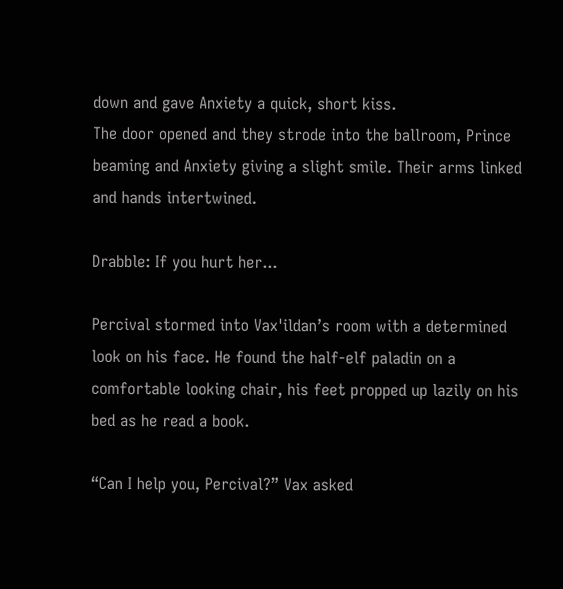down and gave Anxiety a quick, short kiss.
The door opened and they strode into the ballroom, Prince beaming and Anxiety giving a slight smile. Their arms linked and hands intertwined.

Drabble: If you hurt her...

Percival stormed into Vax'ildan’s room with a determined look on his face. He found the half-elf paladin on a comfortable looking chair, his feet propped up lazily on his bed as he read a book.

“Can I help you, Percival?” Vax asked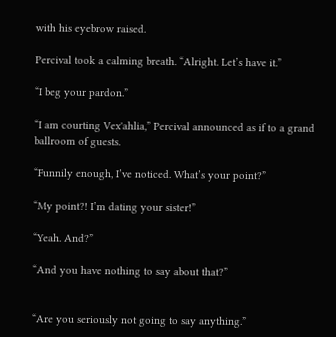with his eyebrow raised.

Percival took a calming breath. “Alright. Let’s have it.”

“I beg your pardon.”

“I am courting Vex'ahlia,” Percival announced as if to a grand ballroom of guests.

“Funnily enough, I’ve noticed. What’s your point?”

“My point?! I’m dating your sister!”

“Yeah. And?”

“And you have nothing to say about that?”


“Are you seriously not going to say anything.”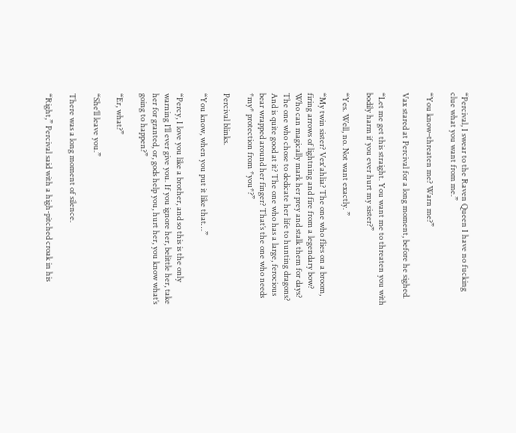“Percival, I swear to the Raven Queen I have no fucking clue what you want from me.”

“You know–threaten me? Warn me?”

Vax stared at Percival for a long moment, before he sighed.

“Let me get this straight. You want me to threaten you with bodily harm if you ever hurt my sister?”

“Yes. Well, no. Not want exactly. ”

“My twin sister? Vex'ahlia? The one who flies on a broom, firing arrows of lightning and fire from a legendary bow? Who can magically mark her prey and stalk them for days? The one who chose to dedicate her life to hunting dragons? And is quite good at it? The one who has a large, ferocious bear wrapped around her finger? That’s the one who needs *my* protection from *you*?”

Percival blinks.

“You know, when you put it like that…”

“Percy, I love you like a brother, and so this is the only warning I’ll ever give you. If you ignore her, belittle her, take her for granted, or, gods help you, hurt her, you know what’s going to happen?”

“Er, what?”

“She’ll leave you.”

There was a long moment of silence.

“Right,” Percival said with a high-pitched croak in his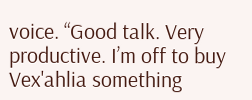voice. “Good talk. Very productive. I’m off to buy Vex'ahlia something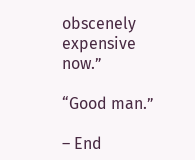obscenely expensive now.”

“Good man.”

– End